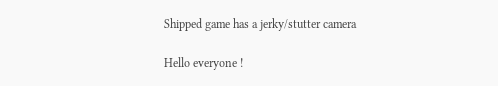Shipped game has a jerky/stutter camera

Hello everyone !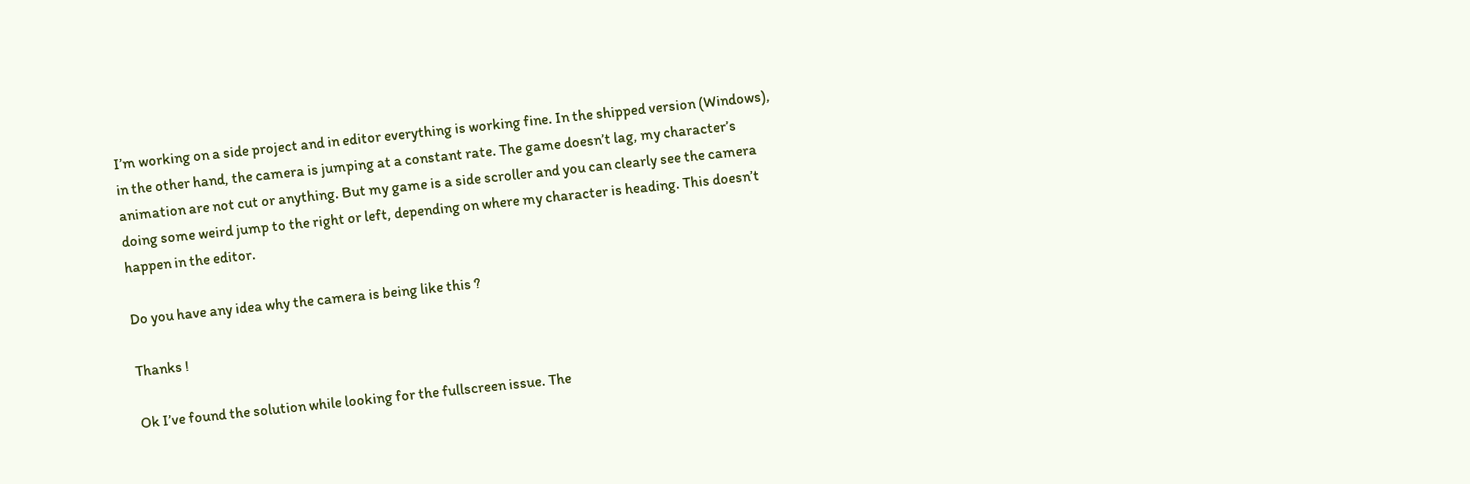I’m working on a side project and in editor everything is working fine. In the shipped version (Windows), in the other hand, the camera is jumping at a constant rate. The game doesn’t lag, my character’s animation are not cut or anything. But my game is a side scroller and you can clearly see the camera doing some weird jump to the right or left, depending on where my character is heading. This doesn’t happen in the editor.

Do you have any idea why the camera is being like this ?

Thanks !

Ok I’ve found the solution while looking for the fullscreen issue. The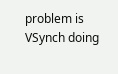problem is VSynch doing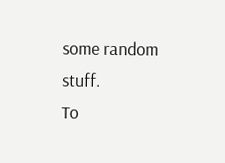some random stuff.
To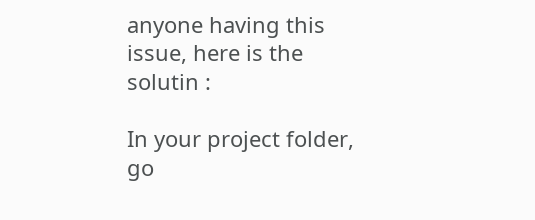anyone having this issue, here is the solutin :

In your project folder, go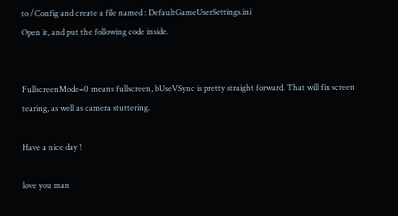to /Config and create a file named : DefaultGameUserSettings.ini
Open it, and put the following code inside.


FullscreenMode=0 means fullscreen, bUseVSync is pretty straight forward. That will fix screen tearing, as well as camera stuttering.

Have a nice day !

love you man